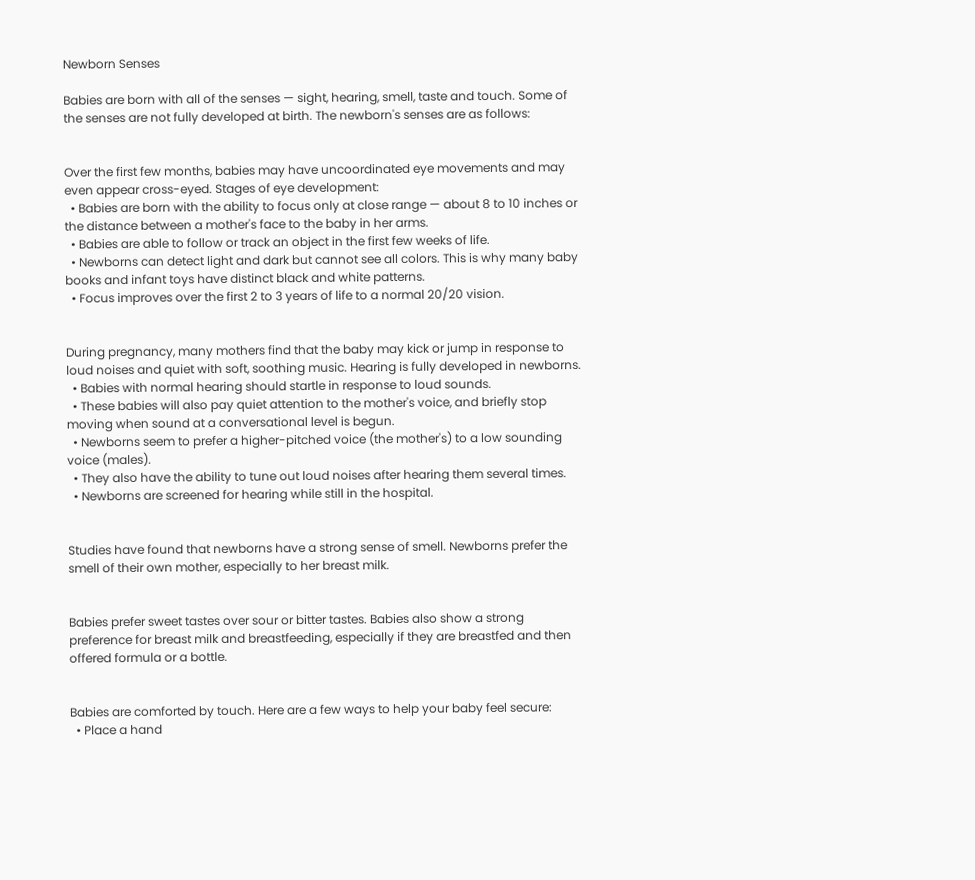Newborn Senses

Babies are born with all of the senses — sight, hearing, smell, taste and touch. Some of the senses are not fully developed at birth. The newborn's senses are as follows:


Over the first few months, babies may have uncoordinated eye movements and may even appear cross-eyed. Stages of eye development:
  • Babies are born with the ability to focus only at close range — about 8 to 10 inches or the distance between a mother's face to the baby in her arms.
  • Babies are able to follow or track an object in the first few weeks of life.
  • Newborns can detect light and dark but cannot see all colors. This is why many baby books and infant toys have distinct black and white patterns.
  • Focus improves over the first 2 to 3 years of life to a normal 20/20 vision.


During pregnancy, many mothers find that the baby may kick or jump in response to loud noises and quiet with soft, soothing music. Hearing is fully developed in newborns.
  • Babies with normal hearing should startle in response to loud sounds.
  • These babies will also pay quiet attention to the mother's voice, and briefly stop moving when sound at a conversational level is begun.
  • Newborns seem to prefer a higher-pitched voice (the mother's) to a low sounding voice (males).
  • They also have the ability to tune out loud noises after hearing them several times.
  • Newborns are screened for hearing while still in the hospital.


Studies have found that newborns have a strong sense of smell. Newborns prefer the smell of their own mother, especially to her breast milk.


Babies prefer sweet tastes over sour or bitter tastes. Babies also show a strong preference for breast milk and breastfeeding, especially if they are breastfed and then offered formula or a bottle.


Babies are comforted by touch. Here are a few ways to help your baby feel secure:
  • Place a hand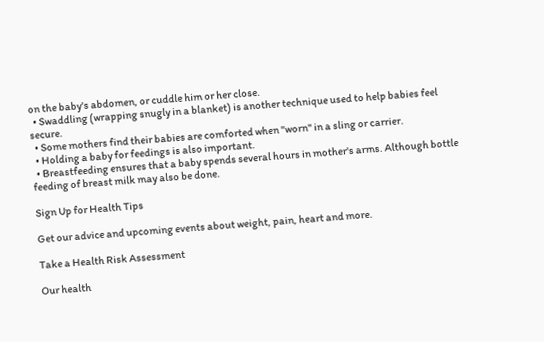on the baby's abdomen, or cuddle him or her close.
  • Swaddling (wrapping snugly in a blanket) is another technique used to help babies feel secure.
  • Some mothers find their babies are comforted when "worn" in a sling or carrier.
  • Holding a baby for feedings is also important.
  • Breastfeeding ensures that a baby spends several hours in mother's arms. Although bottle feeding of breast milk may also be done.

Sign Up for Health Tips

Get our advice and upcoming events about weight, pain, heart and more.

Take a Health Risk Assessment

Our health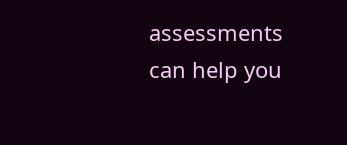assessments can help you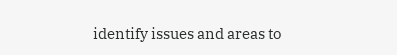identify issues and areas to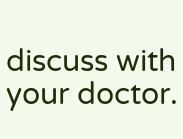discuss with your doctor.